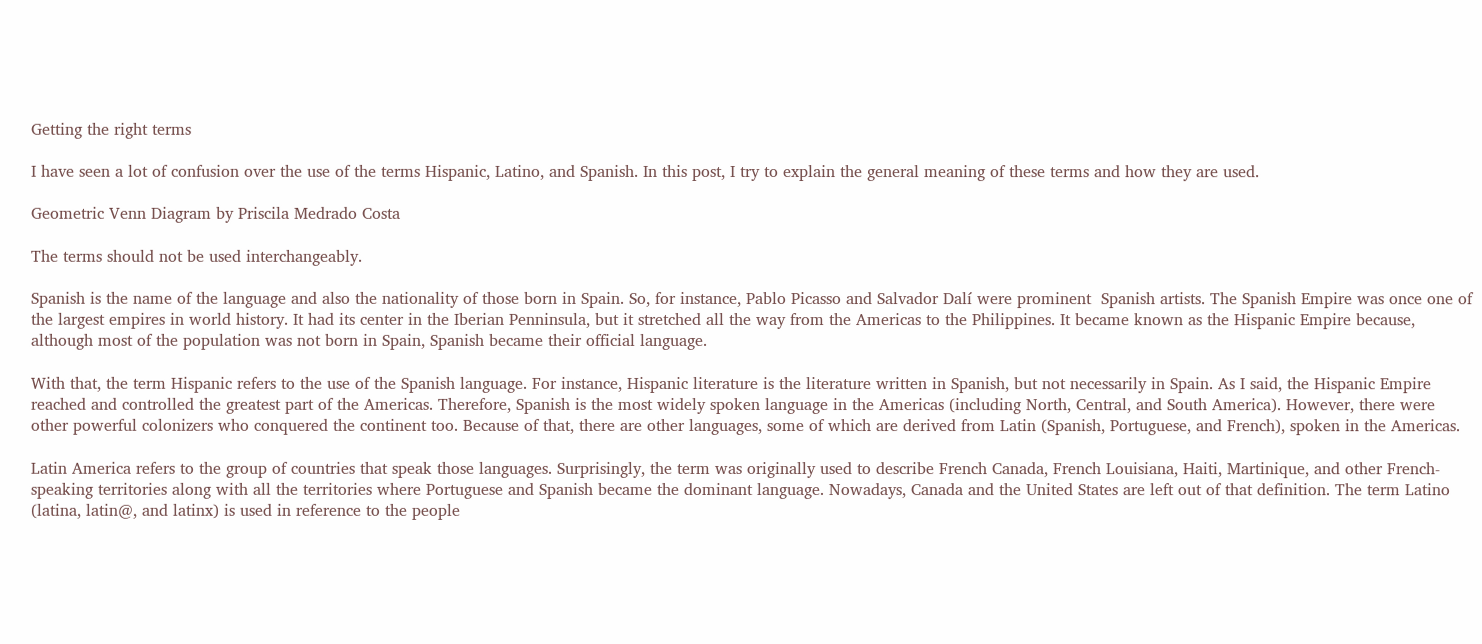Getting the right terms

I have seen a lot of confusion over the use of the terms Hispanic, Latino, and Spanish. In this post, I try to explain the general meaning of these terms and how they are used.

Geometric Venn Diagram by Priscila Medrado Costa

The terms should not be used interchangeably.

Spanish is the name of the language and also the nationality of those born in Spain. So, for instance, Pablo Picasso and Salvador Dalí were prominent  Spanish artists. The Spanish Empire was once one of the largest empires in world history. It had its center in the Iberian Penninsula, but it stretched all the way from the Americas to the Philippines. It became known as the Hispanic Empire because, although most of the population was not born in Spain, Spanish became their official language.

With that, the term Hispanic refers to the use of the Spanish language. For instance, Hispanic literature is the literature written in Spanish, but not necessarily in Spain. As I said, the Hispanic Empire reached and controlled the greatest part of the Americas. Therefore, Spanish is the most widely spoken language in the Americas (including North, Central, and South America). However, there were other powerful colonizers who conquered the continent too. Because of that, there are other languages, some of which are derived from Latin (Spanish, Portuguese, and French), spoken in the Americas.

Latin America refers to the group of countries that speak those languages. Surprisingly, the term was originally used to describe French Canada, French Louisiana, Haiti, Martinique, and other French-speaking territories along with all the territories where Portuguese and Spanish became the dominant language. Nowadays, Canada and the United States are left out of that definition. The term Latino (latina, latin@, and latinx) is used in reference to the people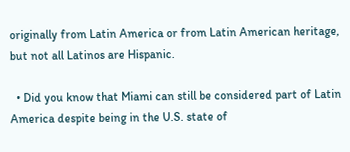originally from Latin America or from Latin American heritage, but not all Latinos are Hispanic.

  • Did you know that Miami can still be considered part of Latin America despite being in the U.S. state of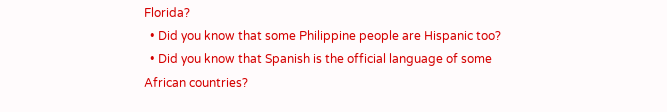Florida?
  • Did you know that some Philippine people are Hispanic too?
  • Did you know that Spanish is the official language of some African countries?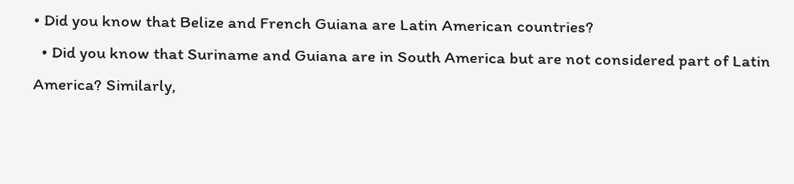• Did you know that Belize and French Guiana are Latin American countries?
  • Did you know that Suriname and Guiana are in South America but are not considered part of Latin America? Similarly,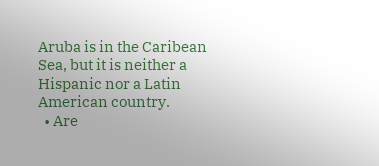Aruba is in the Caribean Sea, but it is neither a Hispanic nor a Latin American country.
  • Are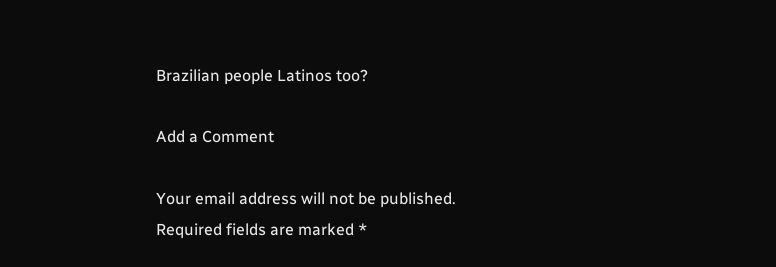Brazilian people Latinos too?

Add a Comment

Your email address will not be published. Required fields are marked *